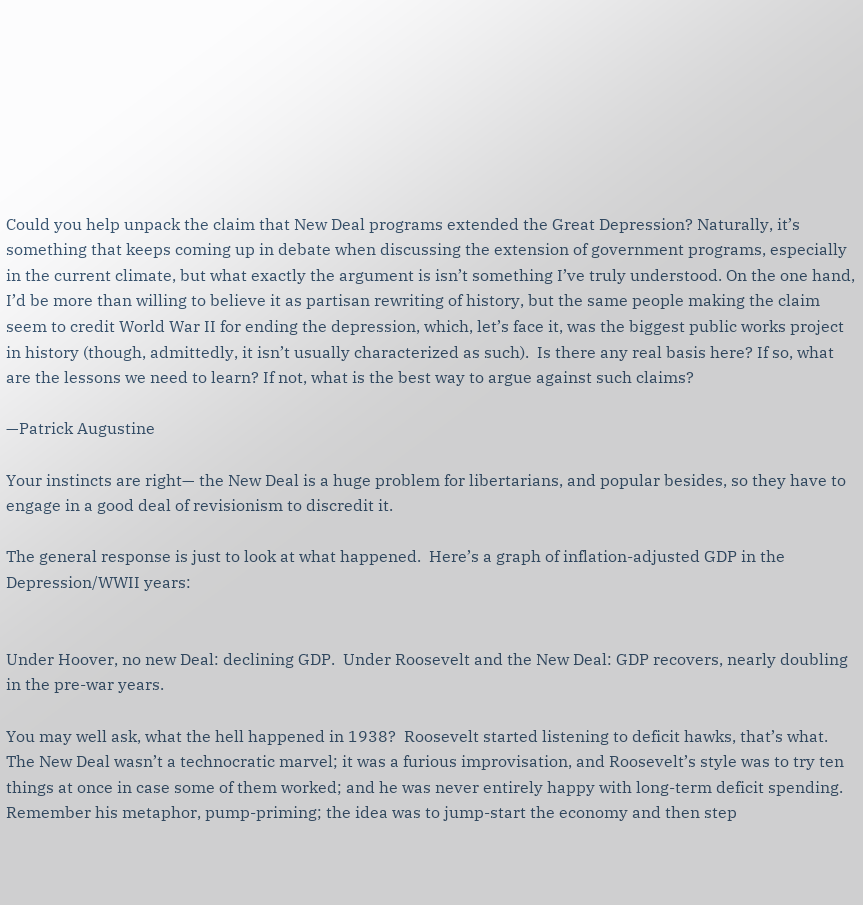Could you help unpack the claim that New Deal programs extended the Great Depression? Naturally, it’s something that keeps coming up in debate when discussing the extension of government programs, especially in the current climate, but what exactly the argument is isn’t something I’ve truly understood. On the one hand, I’d be more than willing to believe it as partisan rewriting of history, but the same people making the claim seem to credit World War II for ending the depression, which, let’s face it, was the biggest public works project in history (though, admittedly, it isn’t usually characterized as such).  Is there any real basis here? If so, what are the lessons we need to learn? If not, what is the best way to argue against such claims?

—Patrick Augustine

Your instincts are right— the New Deal is a huge problem for libertarians, and popular besides, so they have to engage in a good deal of revisionism to discredit it.

The general response is just to look at what happened.  Here’s a graph of inflation-adjusted GDP in the Depression/WWII years:


Under Hoover, no new Deal: declining GDP.  Under Roosevelt and the New Deal: GDP recovers, nearly doubling in the pre-war years.

You may well ask, what the hell happened in 1938?  Roosevelt started listening to deficit hawks, that’s what.  The New Deal wasn’t a technocratic marvel; it was a furious improvisation, and Roosevelt’s style was to try ten things at once in case some of them worked; and he was never entirely happy with long-term deficit spending.  Remember his metaphor, pump-priming; the idea was to jump-start the economy and then step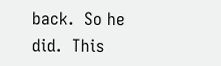back.  So he did.  This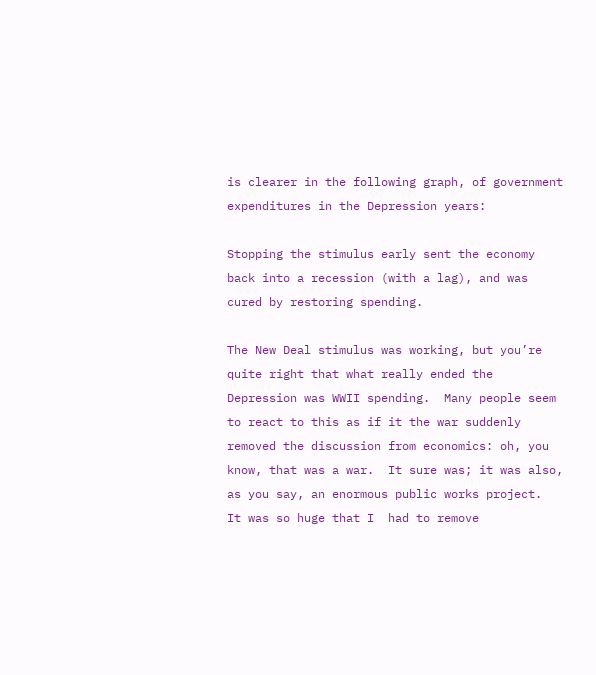is clearer in the following graph, of government expenditures in the Depression years:

Stopping the stimulus early sent the economy back into a recession (with a lag), and was cured by restoring spending.

The New Deal stimulus was working, but you’re quite right that what really ended the Depression was WWII spending.  Many people seem to react to this as if it the war suddenly removed the discussion from economics: oh, you know, that was a war.  It sure was; it was also, as you say, an enormous public works project.   It was so huge that I  had to remove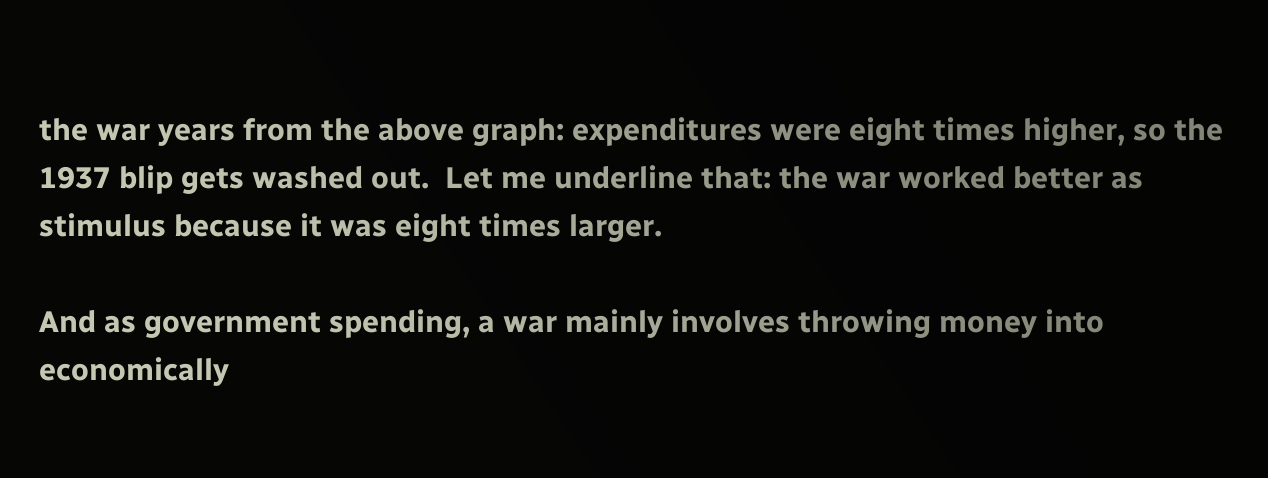the war years from the above graph: expenditures were eight times higher, so the 1937 blip gets washed out.  Let me underline that: the war worked better as stimulus because it was eight times larger.

And as government spending, a war mainly involves throwing money into economically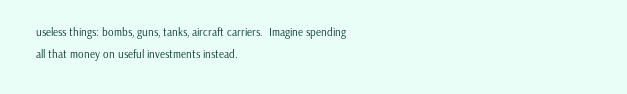useless things: bombs, guns, tanks, aircraft carriers.  Imagine spending all that money on useful investments instead.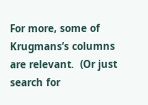For more, some of Krugmans’s columns are relevant.  (Or just search for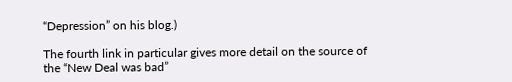“Depression” on his blog.)

The fourth link in particular gives more detail on the source of the “New Deal was bad”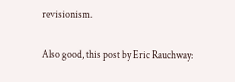revisionism.

Also good, this post by Eric Rauchway: